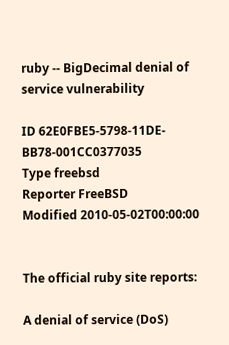ruby -- BigDecimal denial of service vulnerability

ID 62E0FBE5-5798-11DE-BB78-001CC0377035
Type freebsd
Reporter FreeBSD
Modified 2010-05-02T00:00:00


The official ruby site reports:

A denial of service (DoS)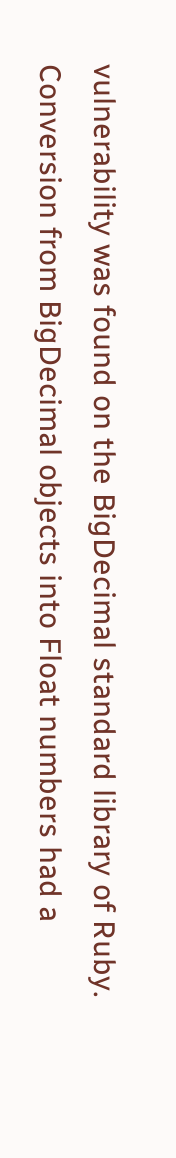vulnerability was found on the BigDecimal standard library of Ruby. Conversion from BigDecimal objects into Float numbers had a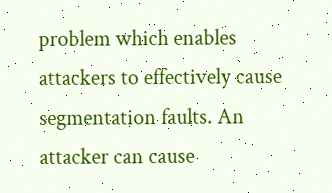problem which enables attackers to effectively cause segmentation faults. An attacker can cause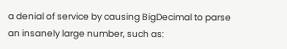a denial of service by causing BigDecimal to parse an insanely large number, such as: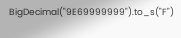BigDecimal("9E69999999").to_s("F")